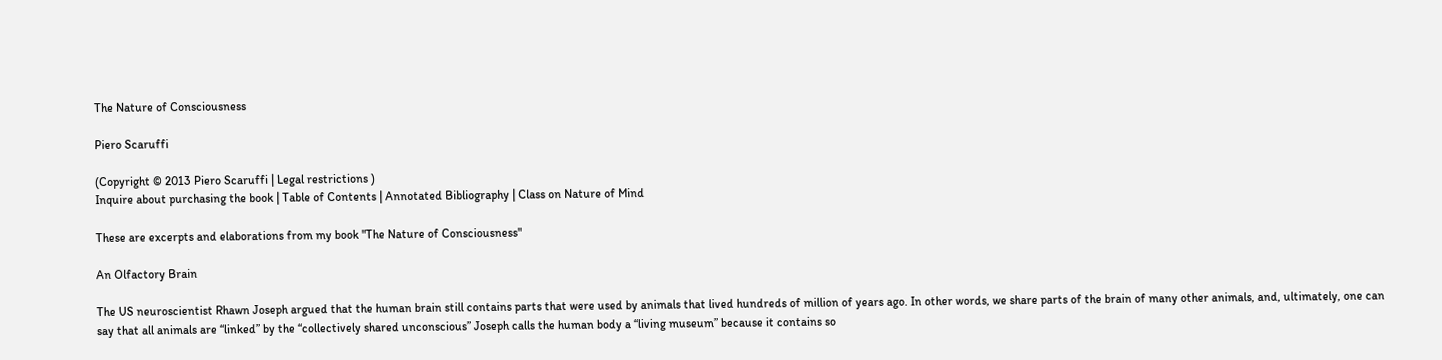The Nature of Consciousness

Piero Scaruffi

(Copyright © 2013 Piero Scaruffi | Legal restrictions )
Inquire about purchasing the book | Table of Contents | Annotated Bibliography | Class on Nature of Mind

These are excerpts and elaborations from my book "The Nature of Consciousness"

An Olfactory Brain

The US neuroscientist Rhawn Joseph argued that the human brain still contains parts that were used by animals that lived hundreds of million of years ago. In other words, we share parts of the brain of many other animals, and, ultimately, one can say that all animals are “linked” by the “collectively shared unconscious” Joseph calls the human body a “living museum” because it contains so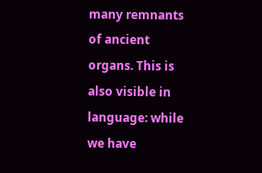many remnants of ancient organs. This is also visible in language: while we have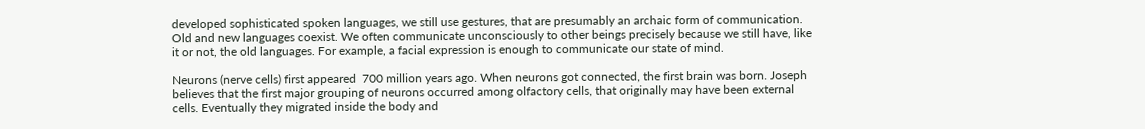developed sophisticated spoken languages, we still use gestures, that are presumably an archaic form of communication. Old and new languages coexist. We often communicate unconsciously to other beings precisely because we still have, like it or not, the old languages. For example, a facial expression is enough to communicate our state of mind.

Neurons (nerve cells) first appeared  700 million years ago. When neurons got connected, the first brain was born. Joseph believes that the first major grouping of neurons occurred among olfactory cells, that originally may have been external cells. Eventually they migrated inside the body and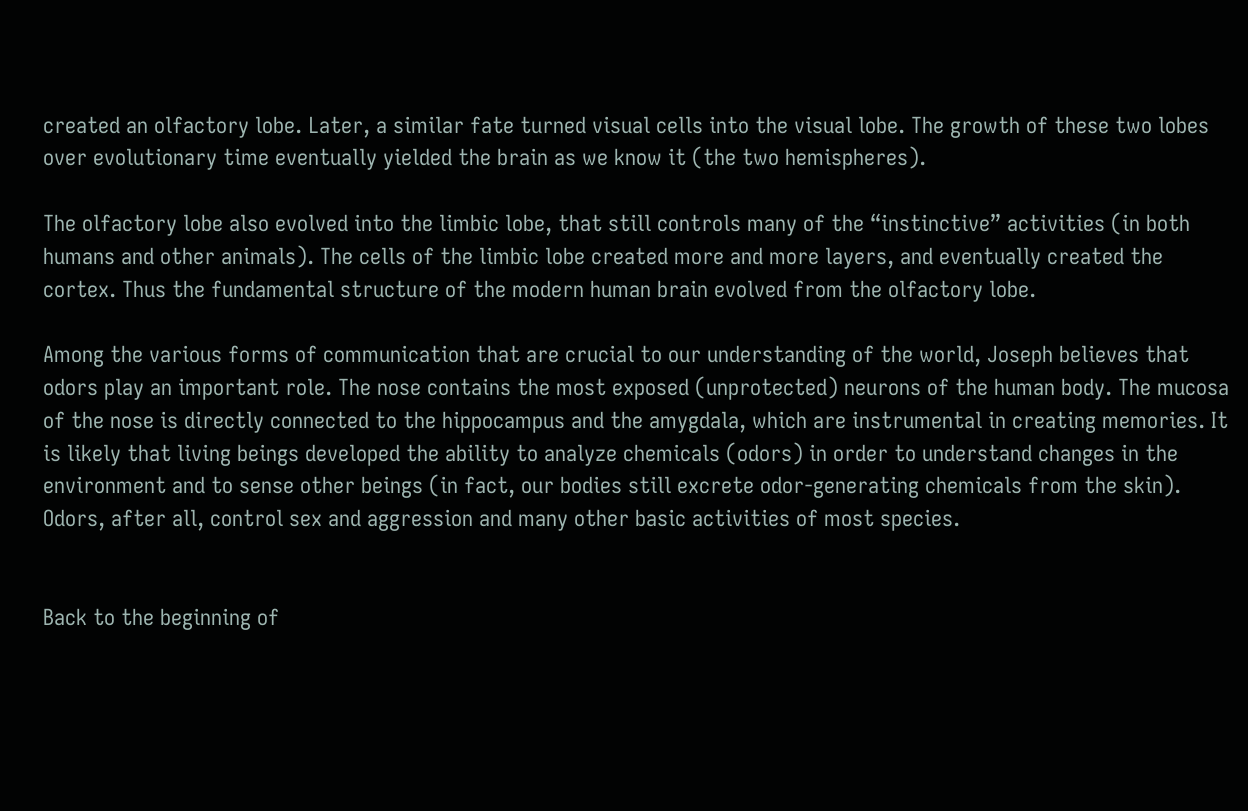created an olfactory lobe. Later, a similar fate turned visual cells into the visual lobe. The growth of these two lobes over evolutionary time eventually yielded the brain as we know it (the two hemispheres).

The olfactory lobe also evolved into the limbic lobe, that still controls many of the “instinctive” activities (in both humans and other animals). The cells of the limbic lobe created more and more layers, and eventually created the cortex. Thus the fundamental structure of the modern human brain evolved from the olfactory lobe.

Among the various forms of communication that are crucial to our understanding of the world, Joseph believes that odors play an important role. The nose contains the most exposed (unprotected) neurons of the human body. The mucosa of the nose is directly connected to the hippocampus and the amygdala, which are instrumental in creating memories. It is likely that living beings developed the ability to analyze chemicals (odors) in order to understand changes in the environment and to sense other beings (in fact, our bodies still excrete odor-generating chemicals from the skin). Odors, after all, control sex and aggression and many other basic activities of most species.


Back to the beginning of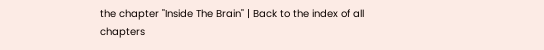the chapter "Inside The Brain" | Back to the index of all chapters